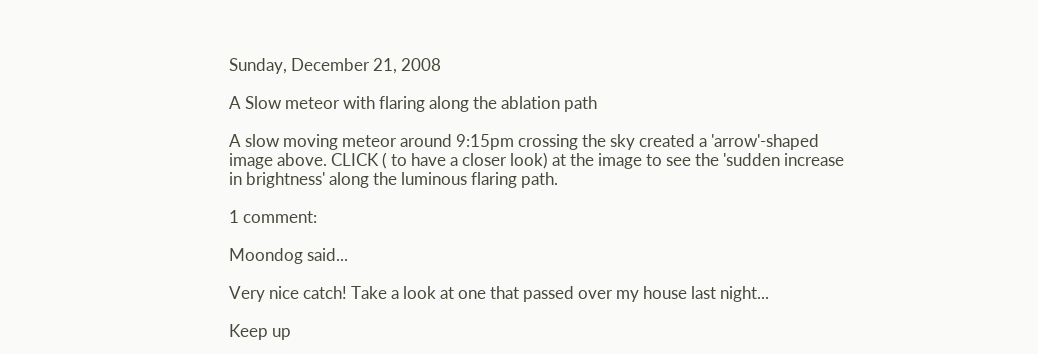Sunday, December 21, 2008

A Slow meteor with flaring along the ablation path

A slow moving meteor around 9:15pm crossing the sky created a 'arrow'-shaped image above. CLICK ( to have a closer look) at the image to see the 'sudden increase in brightness' along the luminous flaring path.

1 comment:

Moondog said...

Very nice catch! Take a look at one that passed over my house last night...

Keep up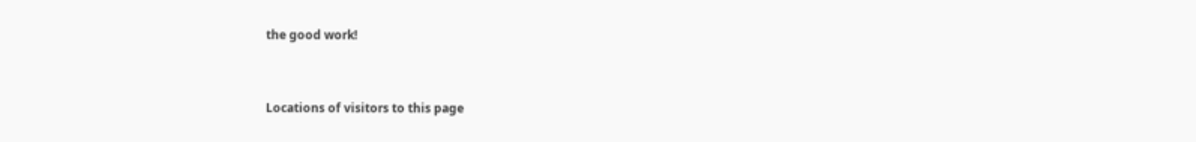the good work!


Locations of visitors to this page